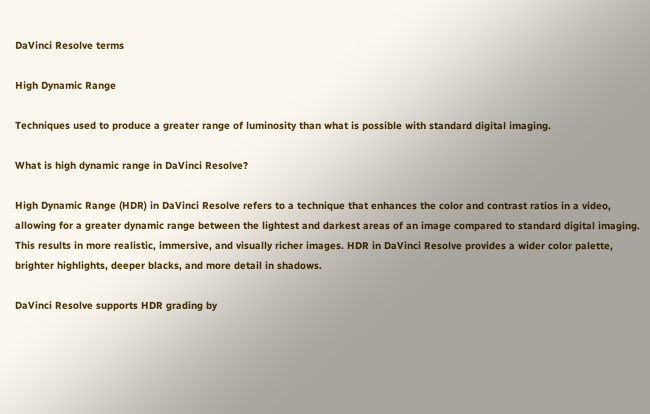DaVinci Resolve terms

High Dynamic Range

Techniques used to produce a greater range of luminosity than what is possible with standard digital imaging.

What is high dynamic range in DaVinci Resolve?

High Dynamic Range (HDR) in DaVinci Resolve refers to a technique that enhances the color and contrast ratios in a video, allowing for a greater dynamic range between the lightest and darkest areas of an image compared to standard digital imaging. This results in more realistic, immersive, and visually richer images. HDR in DaVinci Resolve provides a wider color palette, brighter highlights, deeper blacks, and more detail in shadows.

DaVinci Resolve supports HDR grading by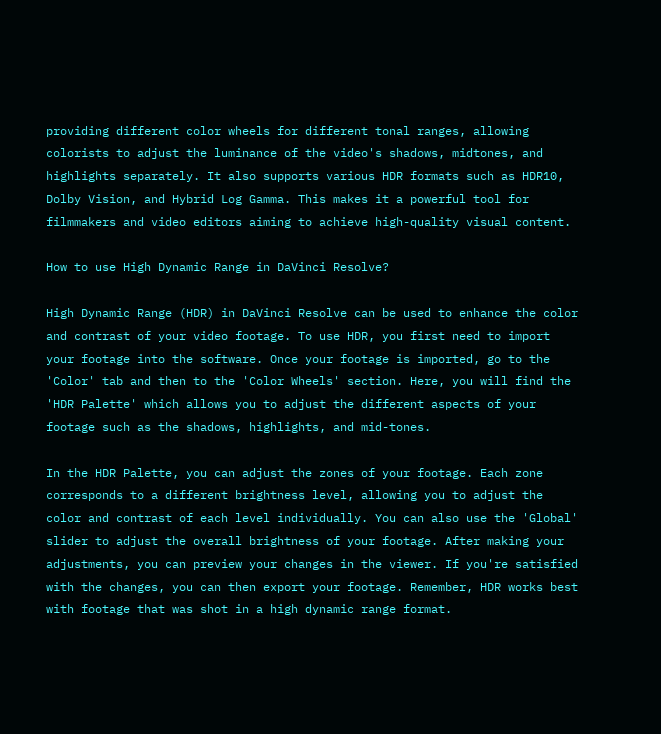providing different color wheels for different tonal ranges, allowing colorists to adjust the luminance of the video's shadows, midtones, and highlights separately. It also supports various HDR formats such as HDR10, Dolby Vision, and Hybrid Log Gamma. This makes it a powerful tool for filmmakers and video editors aiming to achieve high-quality visual content.

How to use High Dynamic Range in DaVinci Resolve?

High Dynamic Range (HDR) in DaVinci Resolve can be used to enhance the color and contrast of your video footage. To use HDR, you first need to import your footage into the software. Once your footage is imported, go to the 'Color' tab and then to the 'Color Wheels' section. Here, you will find the 'HDR Palette' which allows you to adjust the different aspects of your footage such as the shadows, highlights, and mid-tones.

In the HDR Palette, you can adjust the zones of your footage. Each zone corresponds to a different brightness level, allowing you to adjust the color and contrast of each level individually. You can also use the 'Global' slider to adjust the overall brightness of your footage. After making your adjustments, you can preview your changes in the viewer. If you're satisfied with the changes, you can then export your footage. Remember, HDR works best with footage that was shot in a high dynamic range format.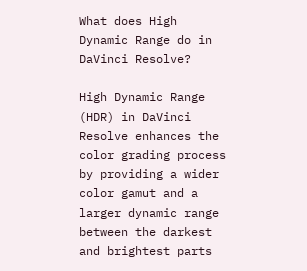What does High Dynamic Range do in DaVinci Resolve?

High Dynamic Range (HDR) in DaVinci Resolve enhances the color grading process by providing a wider color gamut and a larger dynamic range between the darkest and brightest parts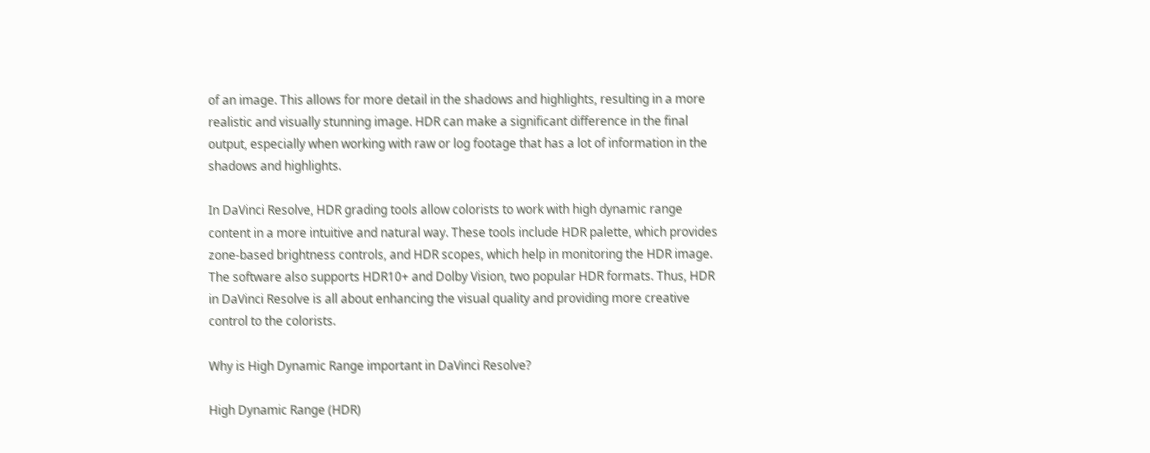of an image. This allows for more detail in the shadows and highlights, resulting in a more realistic and visually stunning image. HDR can make a significant difference in the final output, especially when working with raw or log footage that has a lot of information in the shadows and highlights.

In DaVinci Resolve, HDR grading tools allow colorists to work with high dynamic range content in a more intuitive and natural way. These tools include HDR palette, which provides zone-based brightness controls, and HDR scopes, which help in monitoring the HDR image. The software also supports HDR10+ and Dolby Vision, two popular HDR formats. Thus, HDR in DaVinci Resolve is all about enhancing the visual quality and providing more creative control to the colorists.

Why is High Dynamic Range important in DaVinci Resolve?

High Dynamic Range (HDR)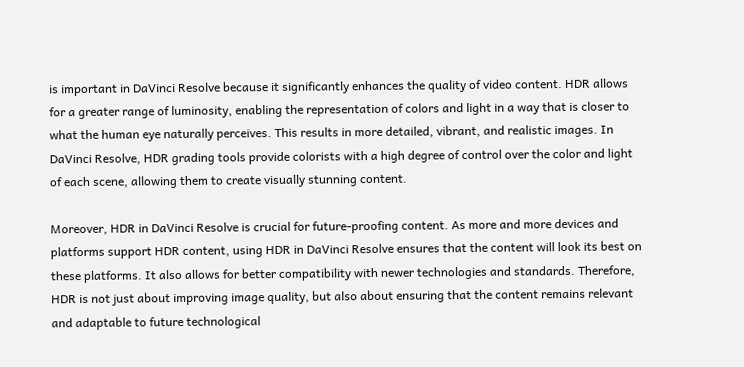is important in DaVinci Resolve because it significantly enhances the quality of video content. HDR allows for a greater range of luminosity, enabling the representation of colors and light in a way that is closer to what the human eye naturally perceives. This results in more detailed, vibrant, and realistic images. In DaVinci Resolve, HDR grading tools provide colorists with a high degree of control over the color and light of each scene, allowing them to create visually stunning content.

Moreover, HDR in DaVinci Resolve is crucial for future-proofing content. As more and more devices and platforms support HDR content, using HDR in DaVinci Resolve ensures that the content will look its best on these platforms. It also allows for better compatibility with newer technologies and standards. Therefore, HDR is not just about improving image quality, but also about ensuring that the content remains relevant and adaptable to future technological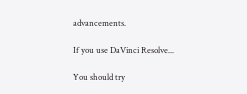advancements.

If you use DaVinci Resolve...

You should try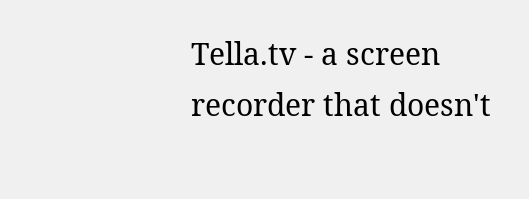Tella.tv - a screen recorder that doesn't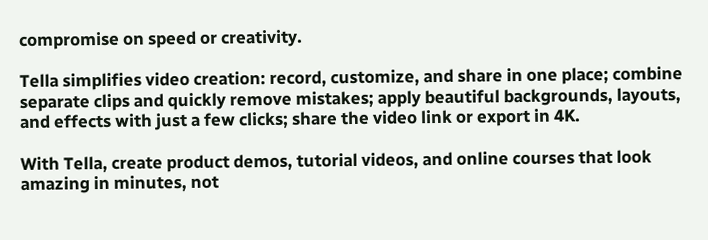compromise on speed or creativity.

Tella simplifies video creation: record, customize, and share in one place; combine separate clips and quickly remove mistakes; apply beautiful backgrounds, layouts, and effects with just a few clicks; share the video link or export in 4K.

With Tella, create product demos, tutorial videos, and online courses that look amazing in minutes, not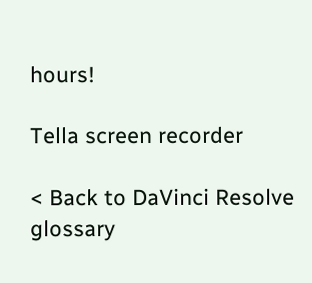hours!

Tella screen recorder

< Back to DaVinci Resolve glossary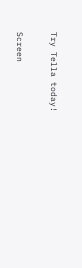Try Tella today!

Screen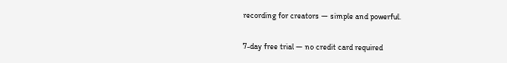recording for creators — simple and powerful.

7-day free trial — no credit card required